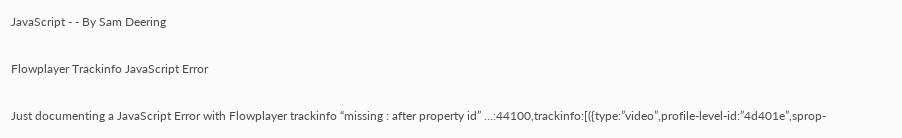JavaScript - - By Sam Deering

Flowplayer Trackinfo JavaScript Error

Just documenting a JavaScript Error with Flowplayer trackinfo “missing : after property id” …:44100,trackinfo:[({type:”video”,profile-level-id:”4d401e”,sprop-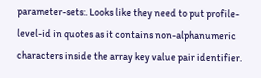parameter-sets:. Looks like they need to put profile-level-id in quotes as it contains non-alphanumeric characters inside the array key value pair identifier.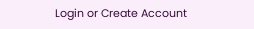Login or Create Account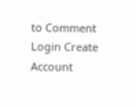to Comment
Login Create Account